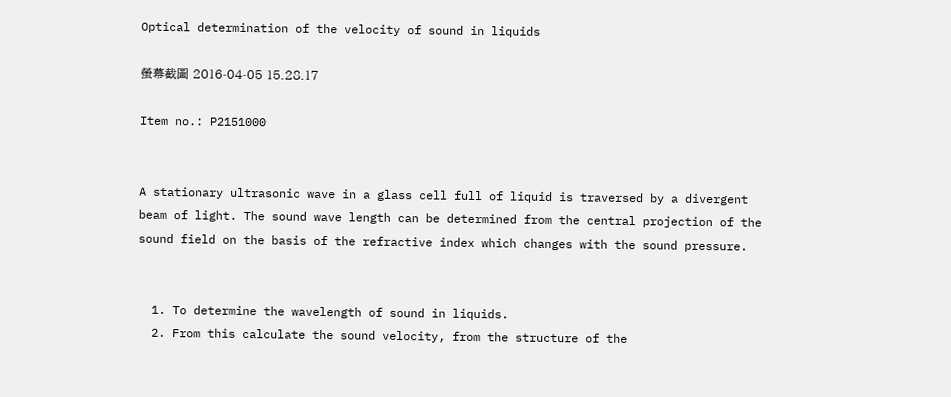Optical determination of the velocity of sound in liquids

螢幕截圖 2016-04-05 15.28.17

Item no.: P2151000


A stationary ultrasonic wave in a glass cell full of liquid is traversed by a divergent beam of light. The sound wave length can be determined from the central projection of the sound field on the basis of the refractive index which changes with the sound pressure.


  1. To determine the wavelength of sound in liquids.
  2. From this calculate the sound velocity, from the structure of the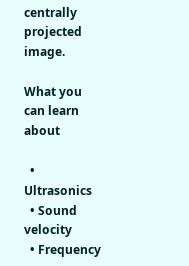centrally projected image.

What you can learn about

  • Ultrasonics
  • Sound velocity
  • Frequency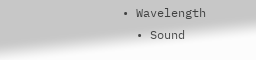• Wavelength
  • Sound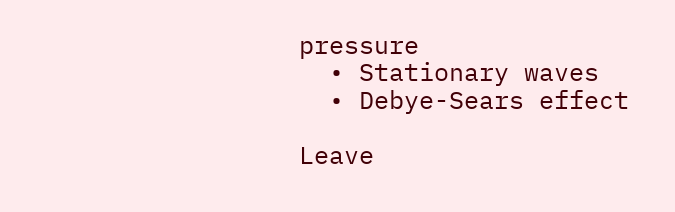pressure
  • Stationary waves
  • Debye-Sears effect

Leave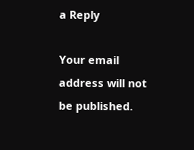a Reply

Your email address will not be published.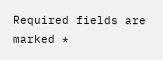Required fields are marked *